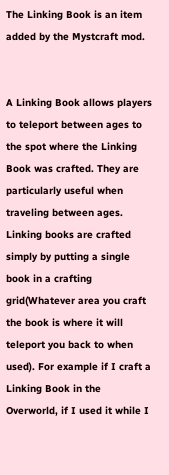The Linking Book is an item added by the Mystcraft mod.


A Linking Book allows players to teleport between ages to the spot where the Linking Book was crafted. They are particularly useful when traveling between ages. Linking books are crafted simply by putting a single book in a crafting grid(Whatever area you craft the book is where it will teleport you back to when used). For example if I craft a Linking Book in the Overworld, if I used it while I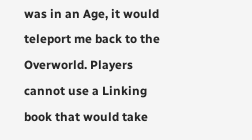was in an Age, it would teleport me back to the Overworld. Players cannot use a Linking book that would take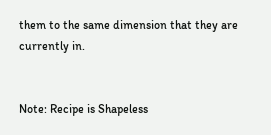them to the same dimension that they are currently in.


Note: Recipe is Shapeless